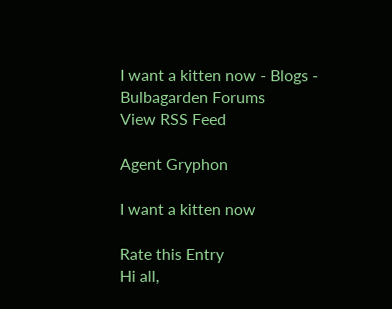I want a kitten now - Blogs - Bulbagarden Forums
View RSS Feed

Agent Gryphon

I want a kitten now

Rate this Entry
Hi all,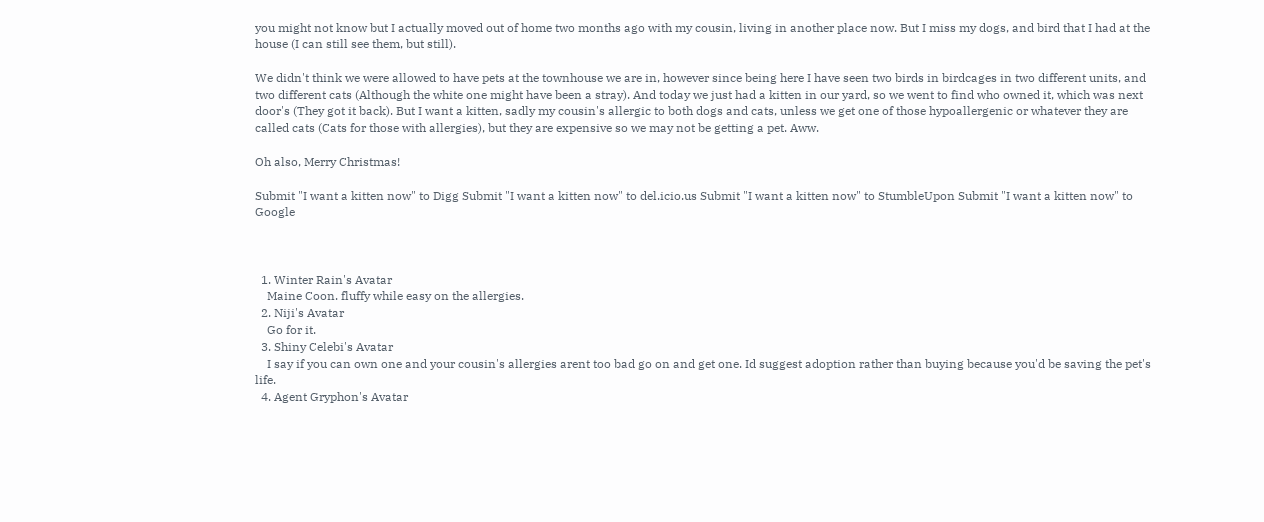you might not know but I actually moved out of home two months ago with my cousin, living in another place now. But I miss my dogs, and bird that I had at the house (I can still see them, but still).

We didn't think we were allowed to have pets at the townhouse we are in, however since being here I have seen two birds in birdcages in two different units, and two different cats (Although the white one might have been a stray). And today we just had a kitten in our yard, so we went to find who owned it, which was next door's (They got it back). But I want a kitten, sadly my cousin's allergic to both dogs and cats, unless we get one of those hypoallergenic or whatever they are called cats (Cats for those with allergies), but they are expensive so we may not be getting a pet. Aww.

Oh also, Merry Christmas!

Submit "I want a kitten now" to Digg Submit "I want a kitten now" to del.icio.us Submit "I want a kitten now" to StumbleUpon Submit "I want a kitten now" to Google



  1. Winter Rain's Avatar
    Maine Coon. fluffy while easy on the allergies.
  2. Niji's Avatar
    Go for it.
  3. Shiny Celebi's Avatar
    I say if you can own one and your cousin's allergies arent too bad go on and get one. Id suggest adoption rather than buying because you'd be saving the pet's life.
  4. Agent Gryphon's Avatar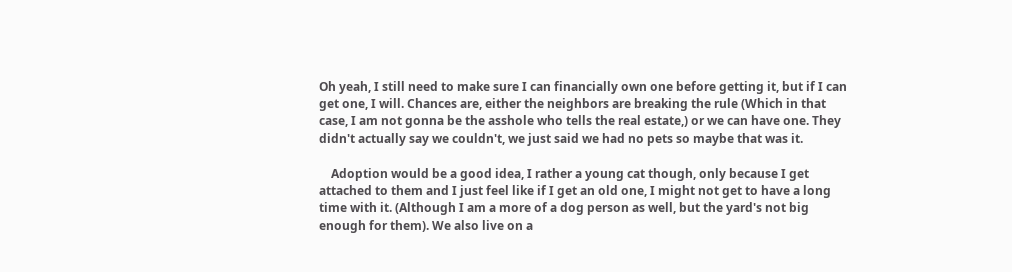Oh yeah, I still need to make sure I can financially own one before getting it, but if I can get one, I will. Chances are, either the neighbors are breaking the rule (Which in that case, I am not gonna be the asshole who tells the real estate,) or we can have one. They didn't actually say we couldn't, we just said we had no pets so maybe that was it.

    Adoption would be a good idea, I rather a young cat though, only because I get attached to them and I just feel like if I get an old one, I might not get to have a long time with it. (Although I am a more of a dog person as well, but the yard's not big enough for them). We also live on a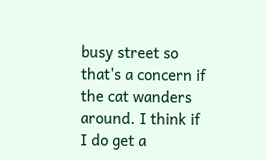busy street so that's a concern if the cat wanders around. I think if I do get a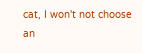cat, I won't not choose an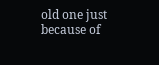old one just because of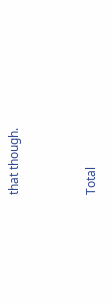that though.


Total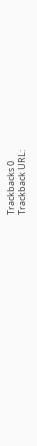Trackbacks 0
Trackback URL: